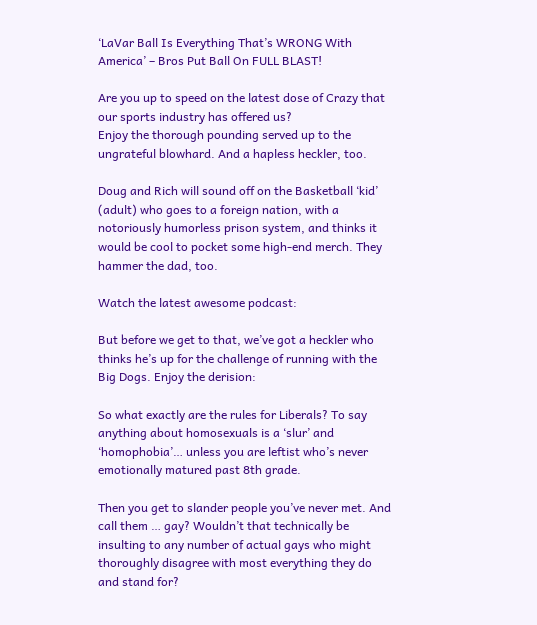‘LaVar Ball Is Everything That’s WRONG With America’ – Bros Put Ball On FULL BLAST!

Are you up to speed on the latest dose of Crazy that our sports industry has offered us?
Enjoy the thorough pounding served up to the ungrateful blowhard. And a hapless heckler, too.

Doug and Rich will sound off on the Basketball ‘kid’ (adult) who goes to a foreign nation, with a notoriously humorless prison system, and thinks it would be cool to pocket some high-end merch. They hammer the dad, too.

Watch the latest awesome podcast:

But before we get to that, we’ve got a heckler who thinks he’s up for the challenge of running with the Big Dogs. Enjoy the derision:

So what exactly are the rules for Liberals? To say anything about homosexuals is a ‘slur’ and ‘homophobia’… unless you are leftist who’s never emotionally matured past 8th grade.

Then you get to slander people you’ve never met. And call them … gay? Wouldn’t that technically be insulting to any number of actual gays who might thoroughly disagree with most everything they do and stand for?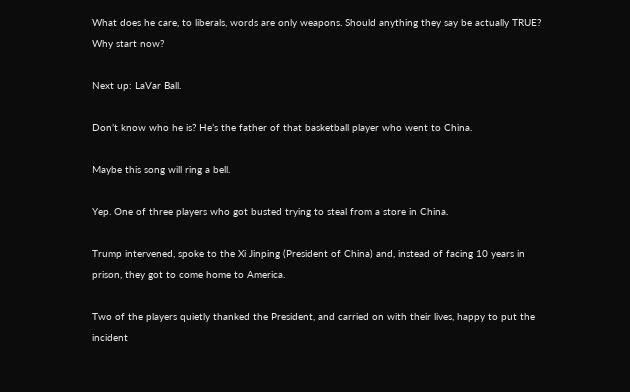What does he care, to liberals, words are only weapons. Should anything they say be actually TRUE? Why start now?

Next up: LaVar Ball.

Don’t know who he is? He’s the father of that basketball player who went to China.

Maybe this song will ring a bell.

Yep. One of three players who got busted trying to steal from a store in China.

Trump intervened, spoke to the Xi Jinping (President of China) and, instead of facing 10 years in prison, they got to come home to America.

Two of the players quietly thanked the President, and carried on with their lives, happy to put the incident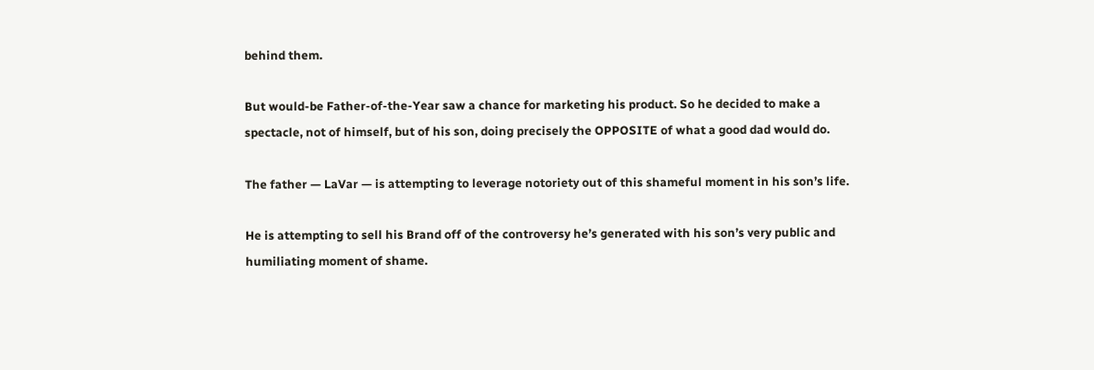behind them.

But would-be Father-of-the-Year saw a chance for marketing his product. So he decided to make a spectacle, not of himself, but of his son, doing precisely the OPPOSITE of what a good dad would do.

The father — LaVar — is attempting to leverage notoriety out of this shameful moment in his son’s life.

He is attempting to sell his Brand off of the controversy he’s generated with his son’s very public and humiliating moment of shame.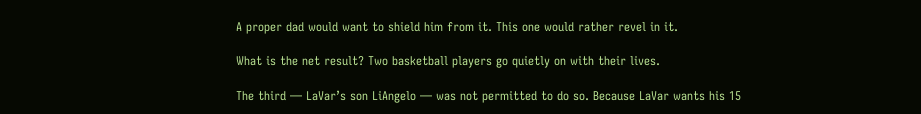A proper dad would want to shield him from it. This one would rather revel in it.

What is the net result? Two basketball players go quietly on with their lives.

The third — LaVar’s son LiAngelo — was not permitted to do so. Because LaVar wants his 15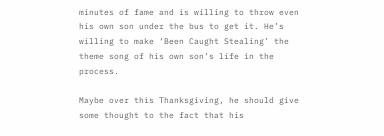minutes of fame and is willing to throw even his own son under the bus to get it. He’s willing to make ‘Been Caught Stealing’ the theme song of his own son’s life in the process.

Maybe over this Thanksgiving, he should give some thought to the fact that his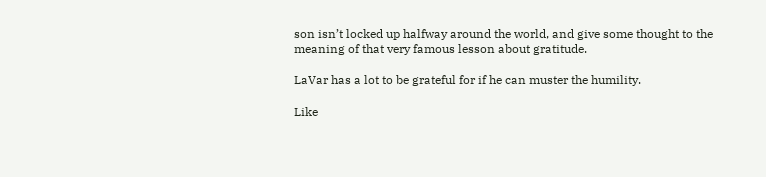son isn’t locked up halfway around the world, and give some thought to the meaning of that very famous lesson about gratitude.

LaVar has a lot to be grateful for if he can muster the humility.

Like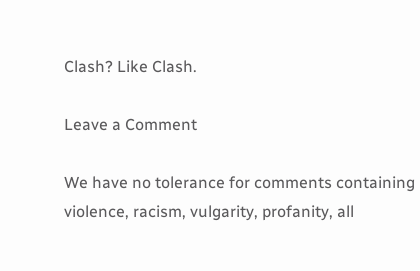Clash? Like Clash.

Leave a Comment

We have no tolerance for comments containing violence, racism, vulgarity, profanity, all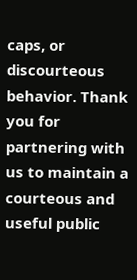caps, or discourteous behavior. Thank you for partnering with us to maintain a courteous and useful public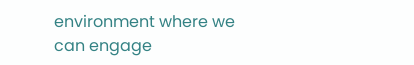environment where we can engage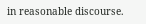in reasonable discourse.